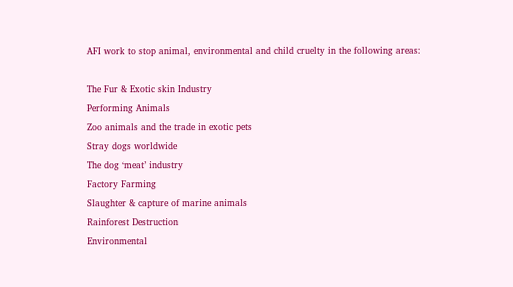AFI work to stop animal, environmental and child cruelty in the following areas:

The Fur & Exotic skin Industry
Performing Animals
Zoo animals and the trade in exotic pets
Stray dogs worldwide
The dog ‘meat’ industry
Factory Farming
Slaughter & capture of marine animals
Rainforest Destruction
Environmental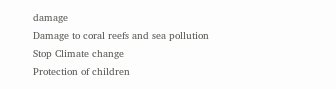damage
Damage to coral reefs and sea pollution
Stop Climate change
Protection of children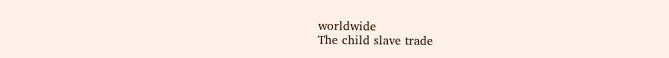worldwide
The child slave trade